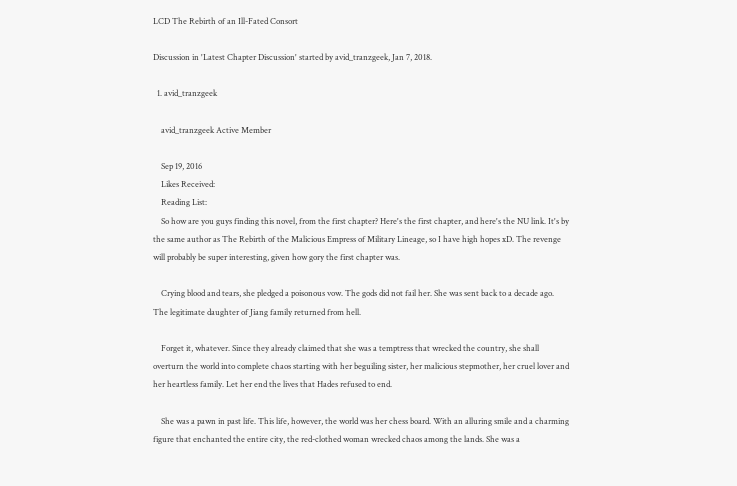LCD The Rebirth of an Ill-Fated Consort

Discussion in 'Latest Chapter Discussion' started by avid_tranzgeek, Jan 7, 2018.

  1. avid_tranzgeek

    avid_tranzgeek Active Member

    Sep 19, 2016
    Likes Received:
    Reading List:
    So how are you guys finding this novel, from the first chapter? Here's the first chapter, and here's the NU link. It's by the same author as The Rebirth of the Malicious Empress of Military Lineage, so I have high hopes xD. The revenge will probably be super interesting, given how gory the first chapter was.

    Crying blood and tears, she pledged a poisonous vow. The gods did not fail her. She was sent back to a decade ago. The legitimate daughter of Jiang family returned from hell.

    Forget it, whatever. Since they already claimed that she was a temptress that wrecked the country, she shall overturn the world into complete chaos starting with her beguiling sister, her malicious stepmother, her cruel lover and her heartless family. Let her end the lives that Hades refused to end.

    She was a pawn in past life. This life, however, the world was her chess board. With an alluring smile and a charming figure that enchanted the entire city, the red-clothed woman wrecked chaos among the lands. She was a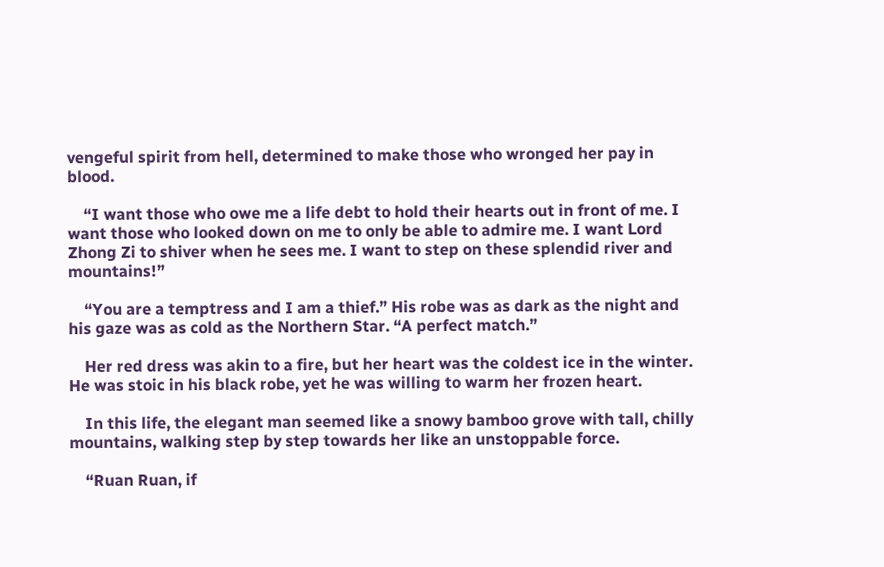vengeful spirit from hell, determined to make those who wronged her pay in blood.

    “I want those who owe me a life debt to hold their hearts out in front of me. I want those who looked down on me to only be able to admire me. I want Lord Zhong Zi to shiver when he sees me. I want to step on these splendid river and mountains!”

    “You are a temptress and I am a thief.” His robe was as dark as the night and his gaze was as cold as the Northern Star. “A perfect match.”

    Her red dress was akin to a fire, but her heart was the coldest ice in the winter. He was stoic in his black robe, yet he was willing to warm her frozen heart.

    In this life, the elegant man seemed like a snowy bamboo grove with tall, chilly mountains, walking step by step towards her like an unstoppable force.

    “Ruan Ruan, if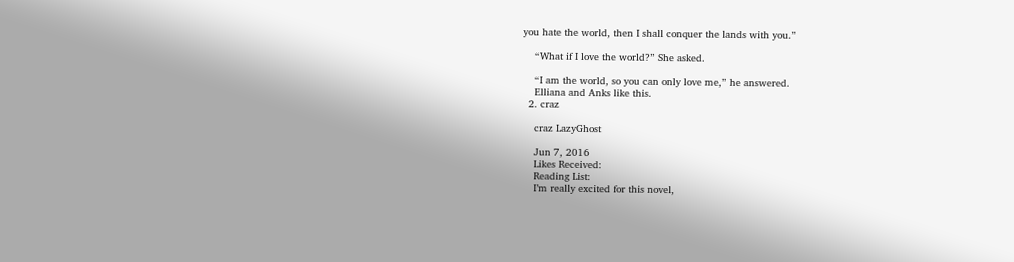you hate the world, then I shall conquer the lands with you.”

    “What if I love the world?” She asked.

    “I am the world, so you can only love me,” he answered.
    Elliana and Anks like this.
  2. craz

    craz LazyGhost

    Jun 7, 2016
    Likes Received:
    Reading List:
    I’m really excited for this novel,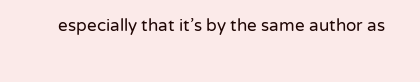especially that it’s by the same author as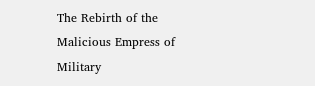The Rebirth of the Malicious Empress of Military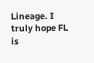Lineage. I truly hope FL is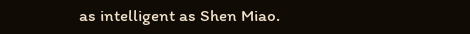as intelligent as Shen Miao.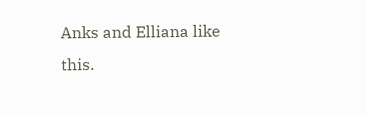Anks and Elliana like this.